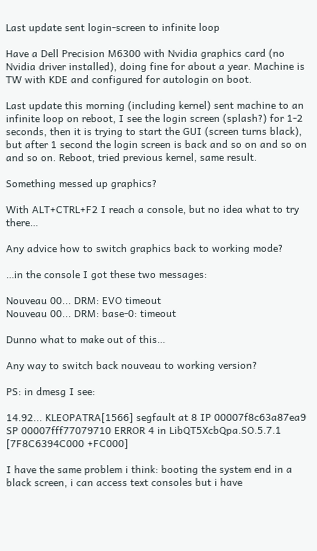Last update sent login-screen to infinite loop

Have a Dell Precision M6300 with Nvidia graphics card (no Nvidia driver installed), doing fine for about a year. Machine is TW with KDE and configured for autologin on boot.

Last update this morning (including kernel) sent machine to an infinite loop on reboot, I see the login screen (splash?) for 1-2 seconds, then it is trying to start the GUI (screen turns black), but after 1 second the login screen is back and so on and so on and so on. Reboot, tried previous kernel, same result.

Something messed up graphics?

With ALT+CTRL+F2 I reach a console, but no idea what to try there…

Any advice how to switch graphics back to working mode?

…in the console I got these two messages:

Nouveau 00... DRM: EVO timeout
Nouveau 00... DRM: base-0: timeout

Dunno what to make out of this…

Any way to switch back nouveau to working version?

PS: in dmesg I see:

14.92... KLEOPATRA[1566] segfault at 8 IP 00007f8c63a87ea9 SP 00007fff77079710 ERROR 4 in LibQT5XcbQpa.SO.5.7.1 [7F8C6394C000 +FC000]

I have the same problem i think: booting the system end in a black screen, i can access text consoles but i have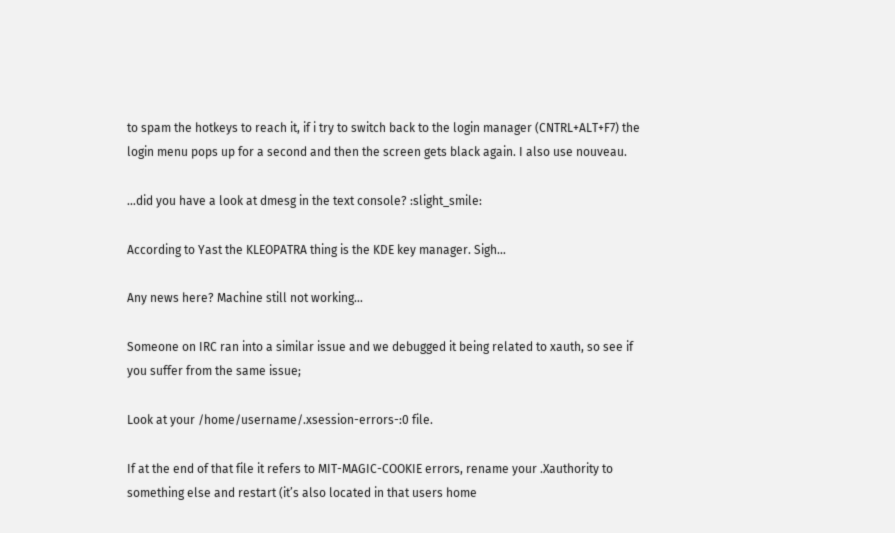to spam the hotkeys to reach it, if i try to switch back to the login manager (CNTRL+ALT+F7) the login menu pops up for a second and then the screen gets black again. I also use nouveau.

…did you have a look at dmesg in the text console? :slight_smile:

According to Yast the KLEOPATRA thing is the KDE key manager. Sigh…

Any news here? Machine still not working…

Someone on IRC ran into a similar issue and we debugged it being related to xauth, so see if you suffer from the same issue;

Look at your /home/username/.xsession-errors-:0 file.

If at the end of that file it refers to MIT-MAGIC-COOKIE errors, rename your .Xauthority to something else and restart (it’s also located in that users home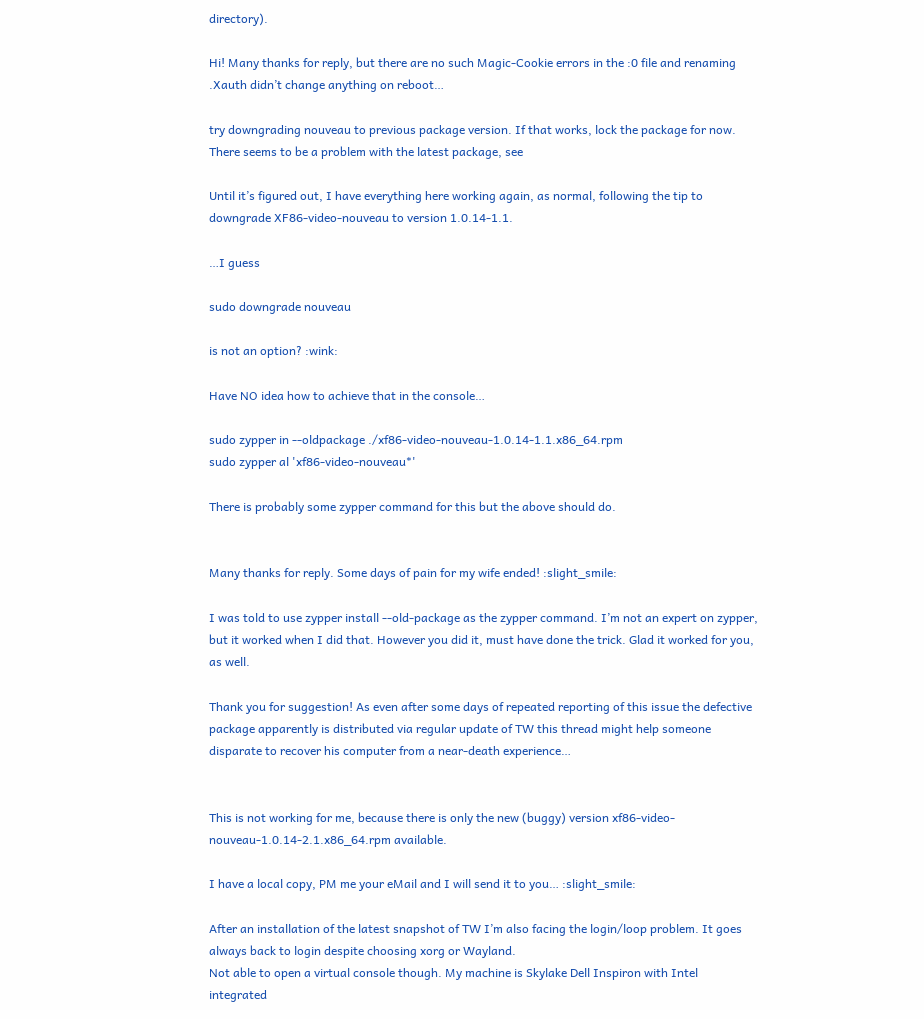directory).

Hi! Many thanks for reply, but there are no such Magic-Cookie errors in the :0 file and renaming .Xauth didn’t change anything on reboot…

try downgrading nouveau to previous package version. If that works, lock the package for now. There seems to be a problem with the latest package, see

Until it’s figured out, I have everything here working again, as normal, following the tip to downgrade XF86-video-nouveau to version 1.0.14-1.1.

…I guess

sudo downgrade nouveau

is not an option? :wink:

Have NO idea how to achieve that in the console…

sudo zypper in --oldpackage ./xf86-video-nouveau-1.0.14-1.1.x86_64.rpm
sudo zypper al 'xf86-video-nouveau*'

There is probably some zypper command for this but the above should do.


Many thanks for reply. Some days of pain for my wife ended! :slight_smile:

I was told to use zypper install --old-package as the zypper command. I’m not an expert on zypper, but it worked when I did that. However you did it, must have done the trick. Glad it worked for you, as well.

Thank you for suggestion! As even after some days of repeated reporting of this issue the defective package apparently is distributed via regular update of TW this thread might help someone disparate to recover his computer from a near-death experience…


This is not working for me, because there is only the new (buggy) version xf86-video-nouveau-1.0.14-2.1.x86_64.rpm available.

I have a local copy, PM me your eMail and I will send it to you… :slight_smile:

After an installation of the latest snapshot of TW I’m also facing the login/loop problem. It goes always back to login despite choosing xorg or Wayland.
Not able to open a virtual console though. My machine is Skylake Dell Inspiron with Intel integrated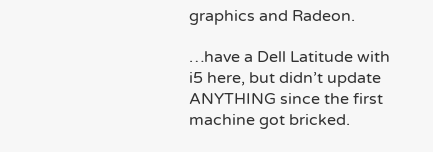graphics and Radeon.

…have a Dell Latitude with i5 here, but didn’t update ANYTHING since the first machine got bricked.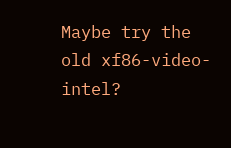Maybe try the old xf86-video-intel?